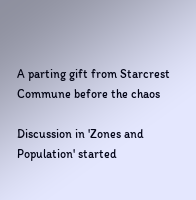A parting gift from Starcrest Commune before the chaos

Discussion in 'Zones and Population' started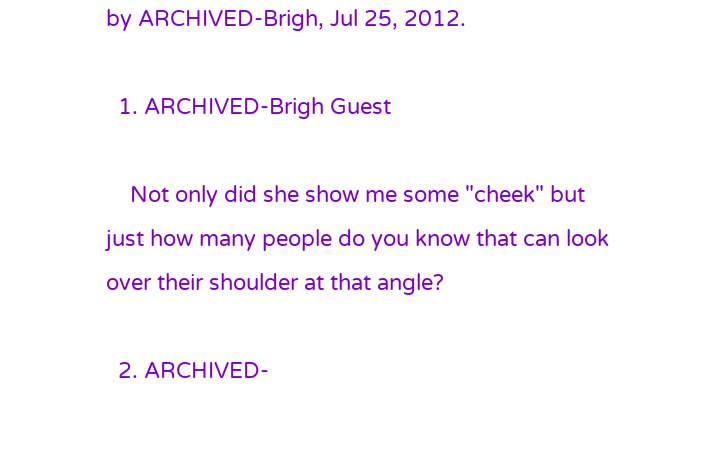by ARCHIVED-Brigh, Jul 25, 2012.

  1. ARCHIVED-Brigh Guest

    Not only did she show me some "cheek" but just how many people do you know that can look over their shoulder at that angle?

  2. ARCHIVED-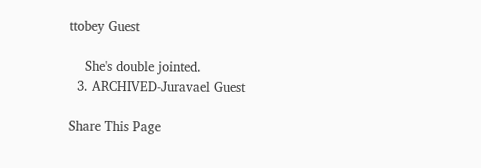ttobey Guest

    She's double jointed.
  3. ARCHIVED-Juravael Guest

Share This Page